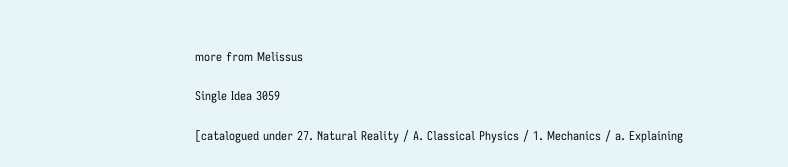more from Melissus

Single Idea 3059

[catalogued under 27. Natural Reality / A. Classical Physics / 1. Mechanics / a. Explaining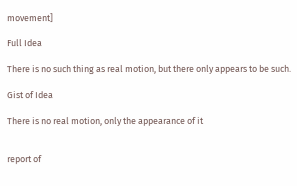movement]

Full Idea

There is no such thing as real motion, but there only appears to be such.

Gist of Idea

There is no real motion, only the appearance of it


report of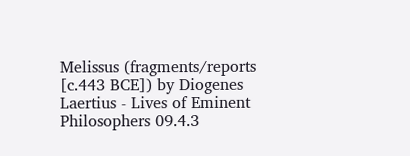Melissus (fragments/reports [c.443 BCE]) by Diogenes Laertius - Lives of Eminent Philosophers 09.4.3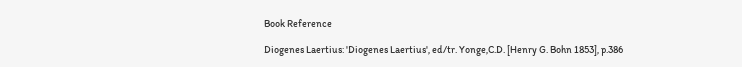Book Reference

Diogenes Laertius: 'Diogenes Laertius', ed/tr. Yonge,C.D. [Henry G. Bohn 1853], p.386